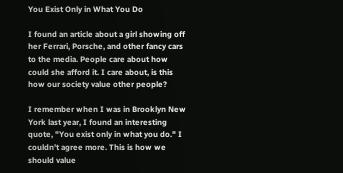You Exist Only in What You Do

I found an article about a girl showing off her Ferrari, Porsche, and other fancy cars to the media. People care about how could she afford it. I care about, is this how our society value other people?

I remember when I was in Brooklyn New York last year, I found an interesting quote, "You exist only in what you do." I couldn't agree more. This is how we should value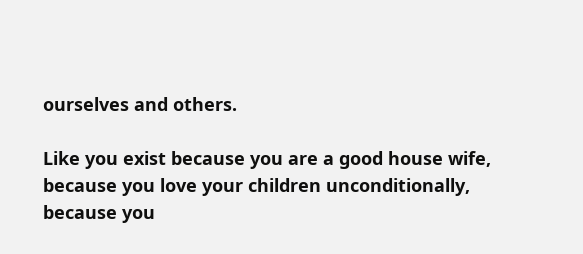ourselves and others.

Like you exist because you are a good house wife, because you love your children unconditionally, because you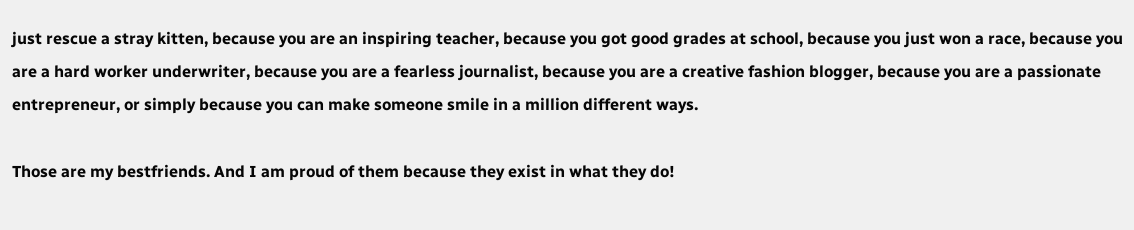just rescue a stray kitten, because you are an inspiring teacher, because you got good grades at school, because you just won a race, because you are a hard worker underwriter, because you are a fearless journalist, because you are a creative fashion blogger, because you are a passionate entrepreneur, or simply because you can make someone smile in a million different ways.

Those are my bestfriends. And I am proud of them because they exist in what they do!